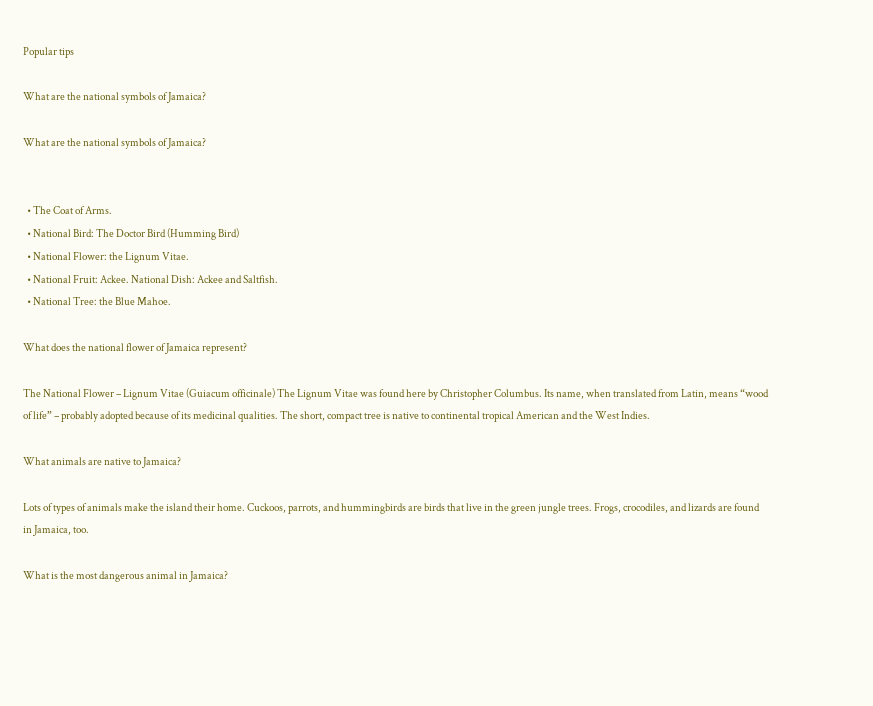Popular tips

What are the national symbols of Jamaica?

What are the national symbols of Jamaica?


  • The Coat of Arms.
  • National Bird: The Doctor Bird (Humming Bird)
  • National Flower: the Lignum Vitae.
  • National Fruit: Ackee. National Dish: Ackee and Saltfish.
  • National Tree: the Blue Mahoe.

What does the national flower of Jamaica represent?

The National Flower – Lignum Vitae (Guiacum officinale) The Lignum Vitae was found here by Christopher Columbus. Its name, when translated from Latin, means “wood of life” – probably adopted because of its medicinal qualities. The short, compact tree is native to continental tropical American and the West Indies.

What animals are native to Jamaica?

Lots of types of animals make the island their home. Cuckoos, parrots, and hummingbirds are birds that live in the green jungle trees. Frogs, crocodiles, and lizards are found in Jamaica, too.

What is the most dangerous animal in Jamaica?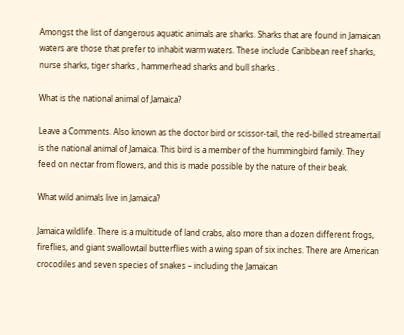Amongst the list of dangerous aquatic animals are sharks. Sharks that are found in Jamaican waters are those that prefer to inhabit warm waters. These include Caribbean reef sharks, nurse sharks, tiger sharks , hammerhead sharks and bull sharks .

What is the national animal of Jamaica?

Leave a Comments. Also known as the doctor bird or scissor-tail, the red-billed streamertail is the national animal of Jamaica. This bird is a member of the hummingbird family. They feed on nectar from flowers, and this is made possible by the nature of their beak.

What wild animals live in Jamaica?

Jamaica wildlife. There is a multitude of land crabs, also more than a dozen different frogs, fireflies, and giant swallowtail butterflies with a wing span of six inches. There are American crocodiles and seven species of snakes – including the Jamaican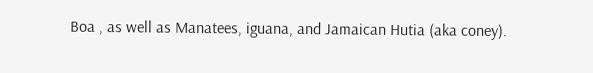Boa , as well as Manatees, iguana, and Jamaican Hutia (aka coney).